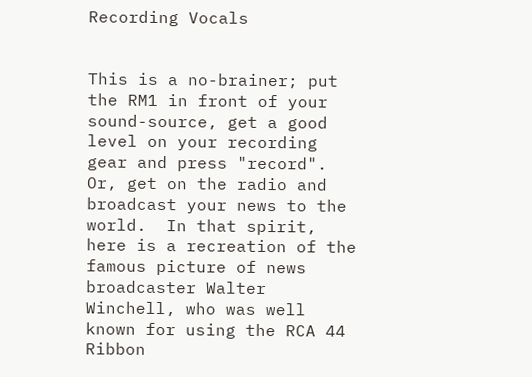Recording Vocals


This is a no-brainer; put the RM1 in front of your sound-source, get a good level on your recording gear and press "record".  Or, get on the radio and broadcast your news to the world.  In that spirit, here is a recreation of the famous picture of news broadcaster Walter Winchell, who was well known for using the RCA 44 Ribbon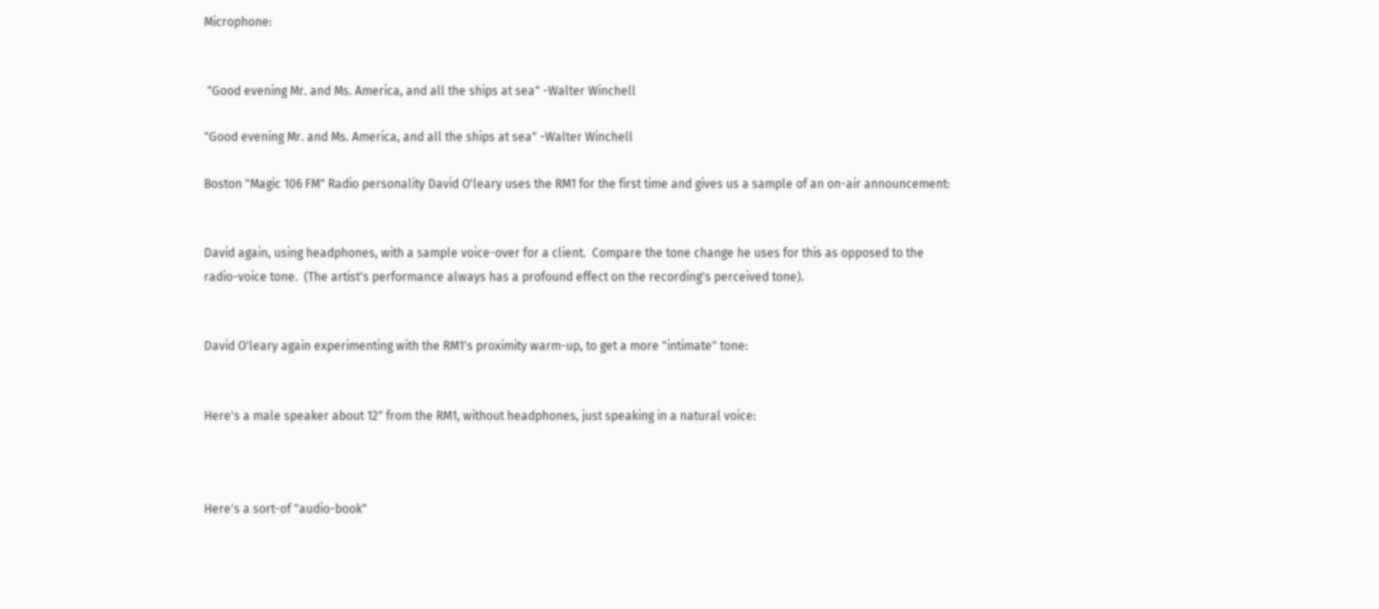Microphone:


 "Good evening Mr. and Ms. America, and all the ships at sea" -Walter Winchell

"Good evening Mr. and Ms. America, and all the ships at sea" -Walter Winchell

Boston "Magic 106 FM" Radio personality David O'leary uses the RM1 for the first time and gives us a sample of an on-air announcement:


David again, using headphones, with a sample voice-over for a client.  Compare the tone change he uses for this as opposed to the radio-voice tone.  (The artist's performance always has a profound effect on the recording's perceived tone).


David O'leary again experimenting with the RM1's proximity warm-up, to get a more "intimate" tone:


Here's a male speaker about 12" from the RM1, without headphones, just speaking in a natural voice:



Here's a sort-of "audio-book"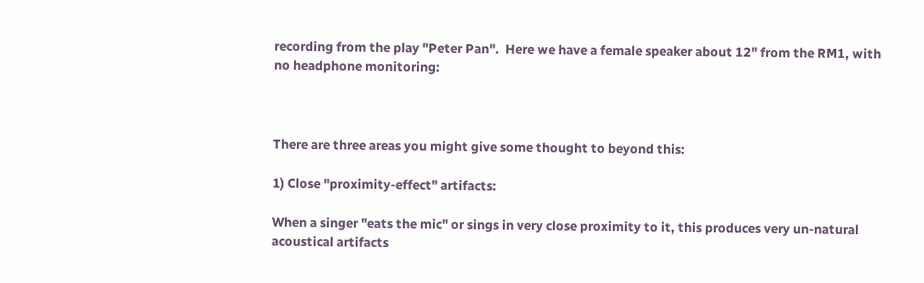recording from the play "Peter Pan".  Here we have a female speaker about 12" from the RM1, with no headphone monitoring:



There are three areas you might give some thought to beyond this:

1) Close "proximity-effect" artifacts:

When a singer "eats the mic" or sings in very close proximity to it, this produces very un-natural acoustical artifacts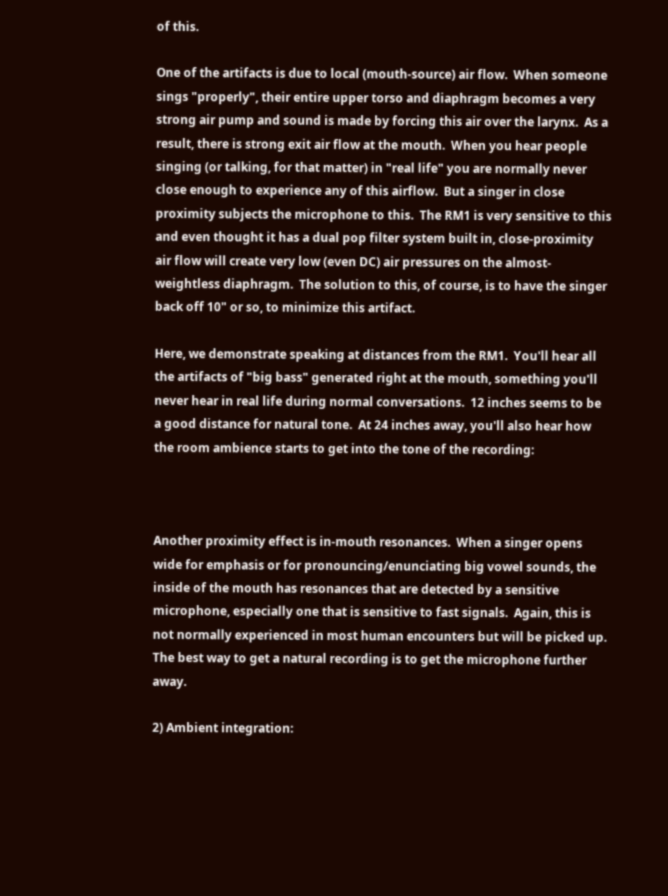of this.

One of the artifacts is due to local (mouth-source) air flow.  When someone sings "properly", their entire upper torso and diaphragm becomes a very strong air pump and sound is made by forcing this air over the larynx.  As a result, there is strong exit air flow at the mouth.  When you hear people singing (or talking, for that matter) in "real life" you are normally never close enough to experience any of this airflow.  But a singer in close proximity subjects the microphone to this.  The RM1 is very sensitive to this and even thought it has a dual pop filter system built in, close-proximity air flow will create very low (even DC) air pressures on the almost-weightless diaphragm.  The solution to this, of course, is to have the singer back off 10" or so, to minimize this artifact.

Here, we demonstrate speaking at distances from the RM1.  You'll hear all the artifacts of "big bass" generated right at the mouth, something you'll never hear in real life during normal conversations.  12 inches seems to be a good distance for natural tone.  At 24 inches away, you'll also hear how the room ambience starts to get into the tone of the recording:



Another proximity effect is in-mouth resonances.  When a singer opens wide for emphasis or for pronouncing/enunciating big vowel sounds, the inside of the mouth has resonances that are detected by a sensitive microphone, especially one that is sensitive to fast signals.  Again, this is not normally experienced in most human encounters but will be picked up.  The best way to get a natural recording is to get the microphone further away.

2) Ambient integration: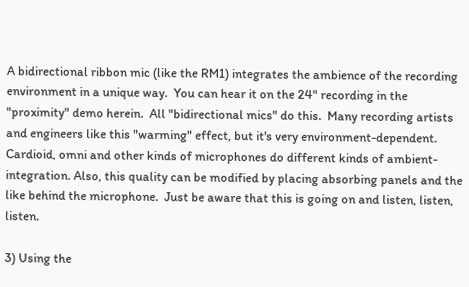A bidirectional ribbon mic (like the RM1) integrates the ambience of the recording environment in a unique way.  You can hear it on the 24" recording in the "proximity" demo herein.  All "bidirectional mics" do this.  Many recording artists and engineers like this "warming" effect, but it's very environment-dependent.  Cardioid, omni and other kinds of microphones do different kinds of ambient-integration. Also, this quality can be modified by placing absorbing panels and the like behind the microphone.  Just be aware that this is going on and listen, listen, listen.

3) Using the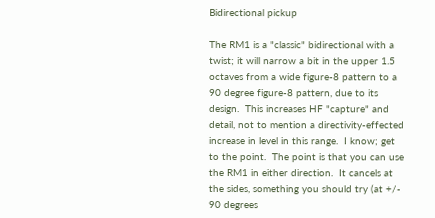Bidirectional pickup

The RM1 is a "classic" bidirectional with a twist; it will narrow a bit in the upper 1.5 octaves from a wide figure-8 pattern to a 90 degree figure-8 pattern, due to its design.  This increases HF "capture" and detail, not to mention a directivity-effected increase in level in this range.  I know; get to the point.  The point is that you can use the RM1 in either direction.  It cancels at the sides, something you should try (at +/- 90 degrees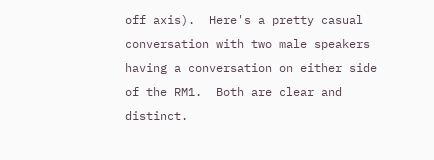off axis).  Here's a pretty casual conversation with two male speakers having a conversation on either side of the RM1.  Both are clear and distinct.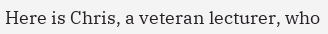Here is Chris, a veteran lecturer, who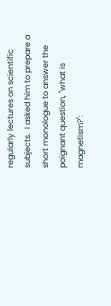regularly lectures on scientific subjects.  I asked him to prepare a short monologue to answer the poignant question, "what is magnetism?":